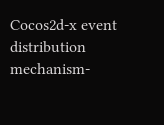Cocos2d-x event distribution mechanism-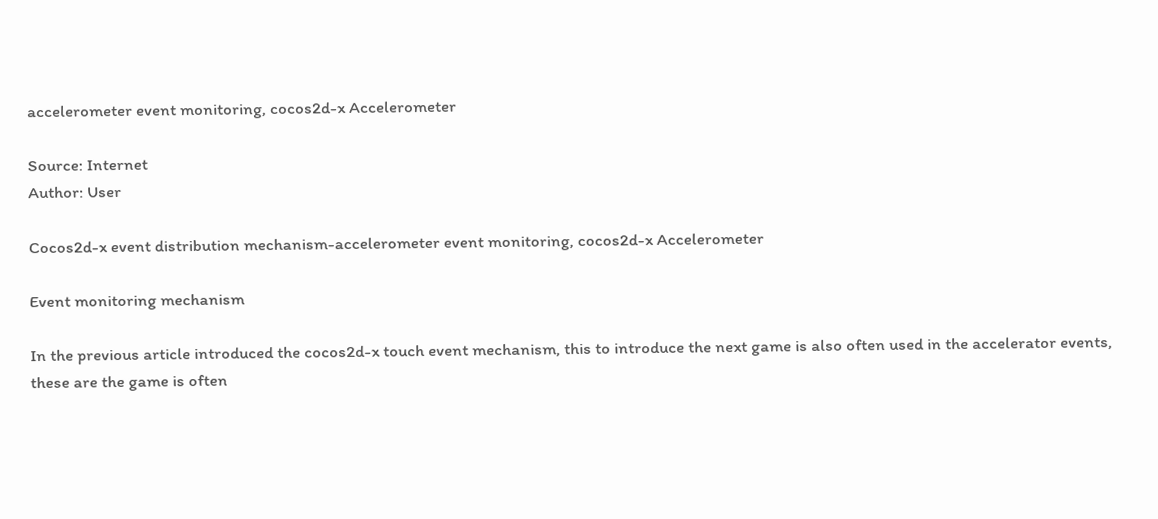accelerometer event monitoring, cocos2d-x Accelerometer

Source: Internet
Author: User

Cocos2d-x event distribution mechanism-accelerometer event monitoring, cocos2d-x Accelerometer

Event monitoring mechanism

In the previous article introduced the cocos2d-x touch event mechanism, this to introduce the next game is also often used in the accelerator events, these are the game is often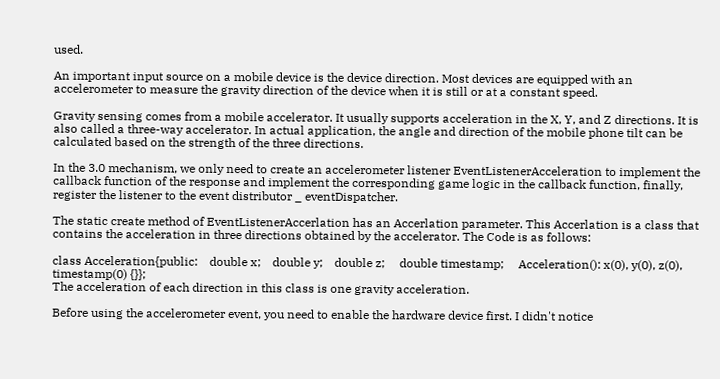used.

An important input source on a mobile device is the device direction. Most devices are equipped with an accelerometer to measure the gravity direction of the device when it is still or at a constant speed.

Gravity sensing comes from a mobile accelerator. It usually supports acceleration in the X, Y, and Z directions. It is also called a three-way accelerator. In actual application, the angle and direction of the mobile phone tilt can be calculated based on the strength of the three directions.

In the 3.0 mechanism, we only need to create an accelerometer listener EventListenerAcceleration to implement the callback function of the response and implement the corresponding game logic in the callback function, finally, register the listener to the event distributor _ eventDispatcher.

The static create method of EventListenerAccerlation has an Accerlation parameter. This Accerlation is a class that contains the acceleration in three directions obtained by the accelerator. The Code is as follows:

class Acceleration{public:    double x;    double y;    double z;     double timestamp;     Acceleration(): x(0), y(0), z(0), timestamp(0) {}};
The acceleration of each direction in this class is one gravity acceleration.

Before using the accelerometer event, you need to enable the hardware device first. I didn't notice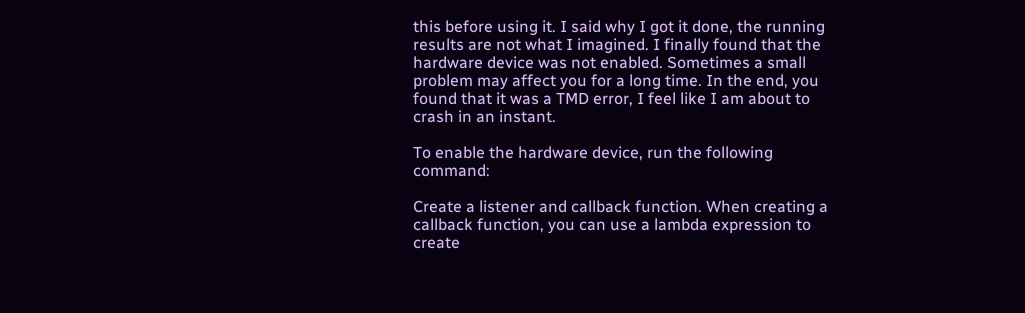this before using it. I said why I got it done, the running results are not what I imagined. I finally found that the hardware device was not enabled. Sometimes a small problem may affect you for a long time. In the end, you found that it was a TMD error, I feel like I am about to crash in an instant.

To enable the hardware device, run the following command:

Create a listener and callback function. When creating a callback function, you can use a lambda expression to create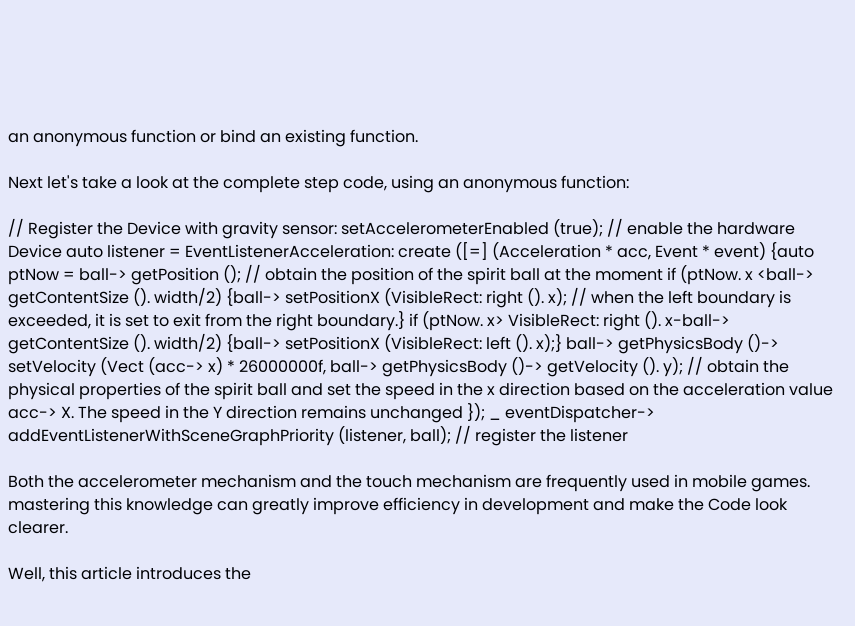an anonymous function or bind an existing function.

Next let's take a look at the complete step code, using an anonymous function:

// Register the Device with gravity sensor: setAccelerometerEnabled (true); // enable the hardware Device auto listener = EventListenerAcceleration: create ([=] (Acceleration * acc, Event * event) {auto ptNow = ball-> getPosition (); // obtain the position of the spirit ball at the moment if (ptNow. x <ball-> getContentSize (). width/2) {ball-> setPositionX (VisibleRect: right (). x); // when the left boundary is exceeded, it is set to exit from the right boundary.} if (ptNow. x> VisibleRect: right (). x-ball-> getContentSize (). width/2) {ball-> setPositionX (VisibleRect: left (). x);} ball-> getPhysicsBody ()-> setVelocity (Vect (acc-> x) * 26000000f, ball-> getPhysicsBody ()-> getVelocity (). y); // obtain the physical properties of the spirit ball and set the speed in the x direction based on the acceleration value acc-> X. The speed in the Y direction remains unchanged }); _ eventDispatcher-> addEventListenerWithSceneGraphPriority (listener, ball); // register the listener

Both the accelerometer mechanism and the touch mechanism are frequently used in mobile games. mastering this knowledge can greatly improve efficiency in development and make the Code look clearer.

Well, this article introduces the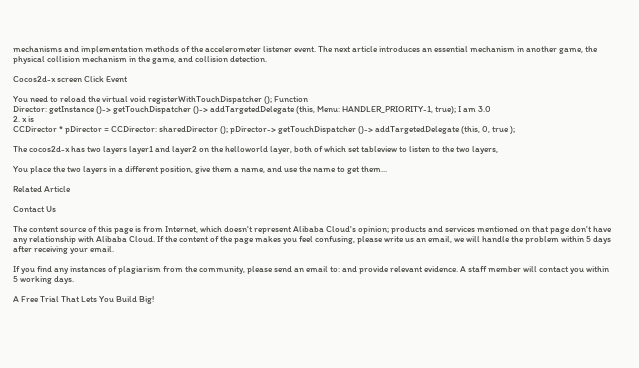mechanisms and implementation methods of the accelerometer listener event. The next article introduces an essential mechanism in another game, the physical collision mechanism in the game, and collision detection.

Cocos2d-x screen Click Event

You need to reload the virtual void registerWithTouchDispatcher (); Function
Director: getInstance ()-> getTouchDispatcher ()-> addTargetedDelegate (this, Menu: HANDLER_PRIORITY-1, true); I am 3.0
2. x is
CCDirector * pDirector = CCDirector: sharedDirector (); pDirector-> getTouchDispatcher ()-> addTargetedDelegate (this, 0, true );

The cocos2d-x has two layers layer1 and layer2 on the helloworld layer, both of which set tableview to listen to the two layers,

You place the two layers in a different position, give them a name, and use the name to get them...

Related Article

Contact Us

The content source of this page is from Internet, which doesn't represent Alibaba Cloud's opinion; products and services mentioned on that page don't have any relationship with Alibaba Cloud. If the content of the page makes you feel confusing, please write us an email, we will handle the problem within 5 days after receiving your email.

If you find any instances of plagiarism from the community, please send an email to: and provide relevant evidence. A staff member will contact you within 5 working days.

A Free Trial That Lets You Build Big!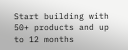Start building with 50+ products and up to 12 months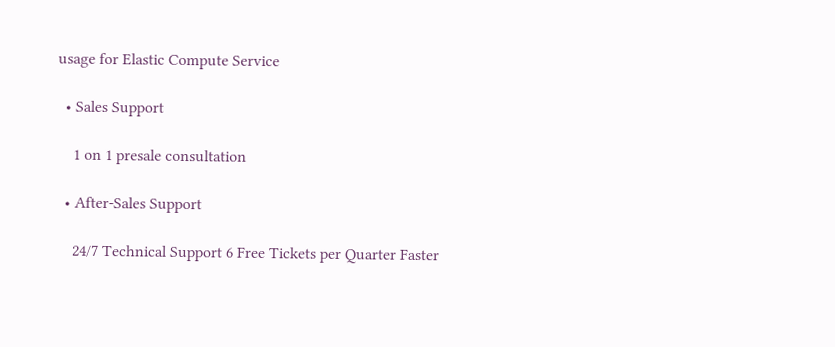usage for Elastic Compute Service

  • Sales Support

    1 on 1 presale consultation

  • After-Sales Support

    24/7 Technical Support 6 Free Tickets per Quarter Faster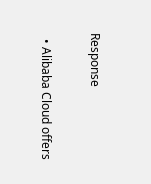Response

  • Alibaba Cloud offers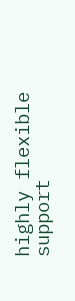highly flexible support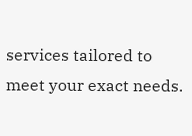services tailored to meet your exact needs.